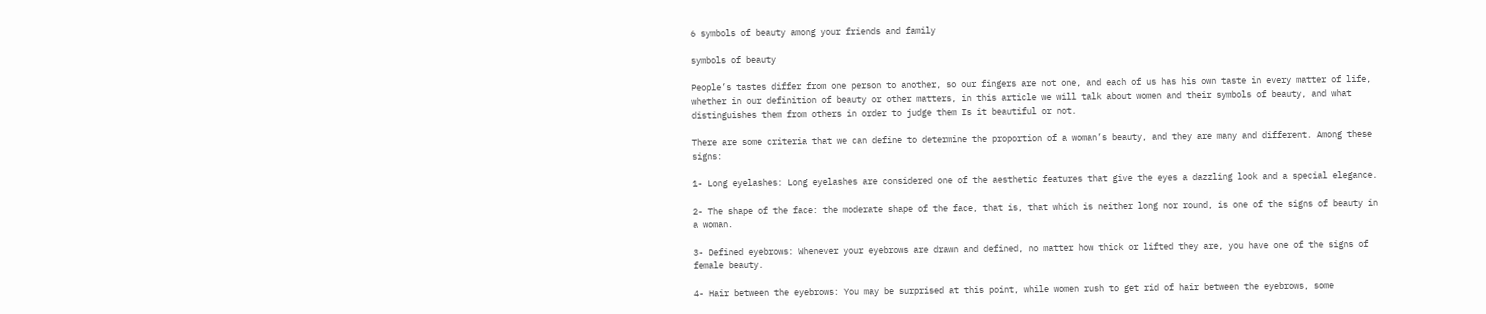6 symbols of beauty among your friends and family

symbols of beauty

People’s tastes differ from one person to another, so our fingers are not one, and each of us has his own taste in every matter of life, whether in our definition of beauty or other matters, in this article we will talk about women and their symbols of beauty, and what distinguishes them from others in order to judge them Is it beautiful or not.

There are some criteria that we can define to determine the proportion of a woman’s beauty, and they are many and different. Among these signs:

1- Long eyelashes: Long eyelashes are considered one of the aesthetic features that give the eyes a dazzling look and a special elegance.

2- The shape of the face: the moderate shape of the face, that is, that which is neither long nor round, is one of the signs of beauty in a woman.

3- Defined eyebrows: Whenever your eyebrows are drawn and defined, no matter how thick or lifted they are, you have one of the signs of female beauty.

4- Hair between the eyebrows: You may be surprised at this point, while women rush to get rid of hair between the eyebrows, some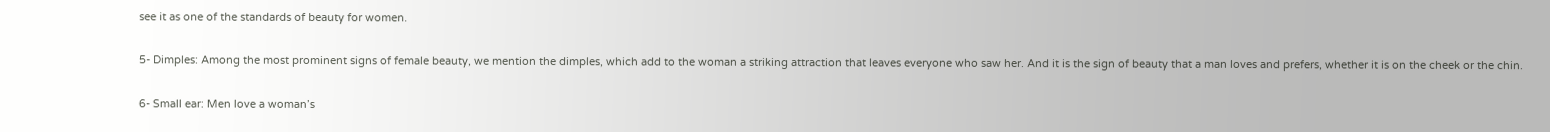see it as one of the standards of beauty for women.

5- Dimples: Among the most prominent signs of female beauty, we mention the dimples, which add to the woman a striking attraction that leaves everyone who saw her. And it is the sign of beauty that a man loves and prefers, whether it is on the cheek or the chin.

6- Small ear: Men love a woman’s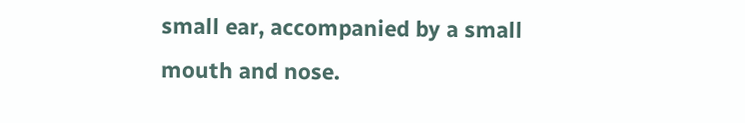small ear, accompanied by a small mouth and nose.